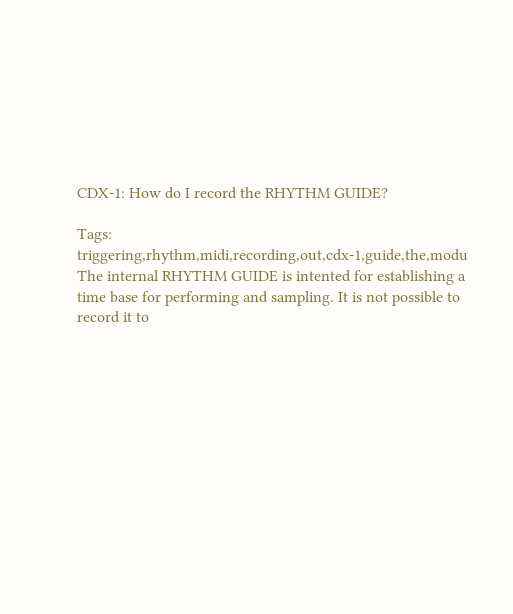CDX-1: How do I record the RHYTHM GUIDE?

Tags: triggering,rhythm,midi,recording,out,cdx-1,guide,the,modu
The internal RHYTHM GUIDE is intented for establishing a time base for performing and sampling. It is not possible to record it to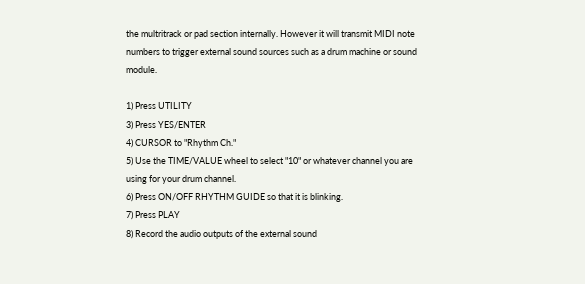the multritrack or pad section internally. However it will transmit MIDI note numbers to trigger external sound sources such as a drum machine or sound module.

1) Press UTILITY
3) Press YES/ENTER
4) CURSOR to "Rhythm Ch."
5) Use the TIME/VALUE wheel to select "10" or whatever channel you are using for your drum channel.
6) Press ON/OFF RHYTHM GUIDE so that it is blinking.
7) Press PLAY
8) Record the audio outputs of the external sound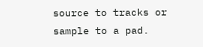source to tracks or sample to a pad.